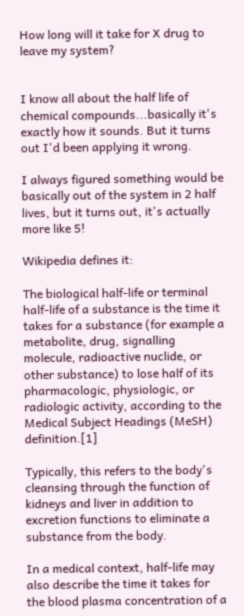How long will it take for X drug to leave my system?


I know all about the half life of chemical compounds...basically it's exactly how it sounds. But it turns out I'd been applying it wrong.

I always figured something would be basically out of the system in 2 half lives, but it turns out, it's actually more like 5!

Wikipedia defines it:

The biological half-life or terminal half-life of a substance is the time it takes for a substance (for example a metabolite, drug, signalling molecule, radioactive nuclide, or other substance) to lose half of its pharmacologic, physiologic, or radiologic activity, according to the Medical Subject Headings (MeSH) definition.[1]

Typically, this refers to the body's cleansing through the function of kidneys and liver in addition to excretion functions to eliminate a substance from the body.

In a medical context, half-life may also describe the time it takes for the blood plasma concentration of a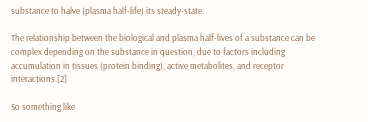substance to halve (plasma half-life) its steady-state.

The relationship between the biological and plasma half-lives of a substance can be complex depending on the substance in question, due to factors including accumulation in tissues (protein binding), active metabolites, and receptor interactions.[2]

So something like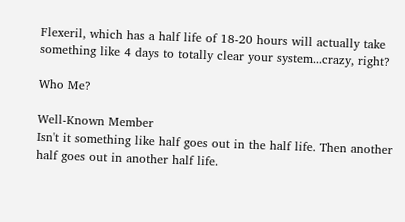Flexeril, which has a half life of 18-20 hours will actually take something like 4 days to totally clear your system...crazy, right?

Who Me?

Well-Known Member
Isn't it something like half goes out in the half life. Then another half goes out in another half life.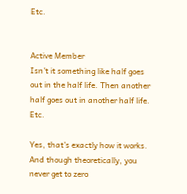Etc.


Active Member
Isn't it something like half goes out in the half life. Then another half goes out in another half life. Etc.

Yes, that's exactly how it works. And though theoretically, you never get to zero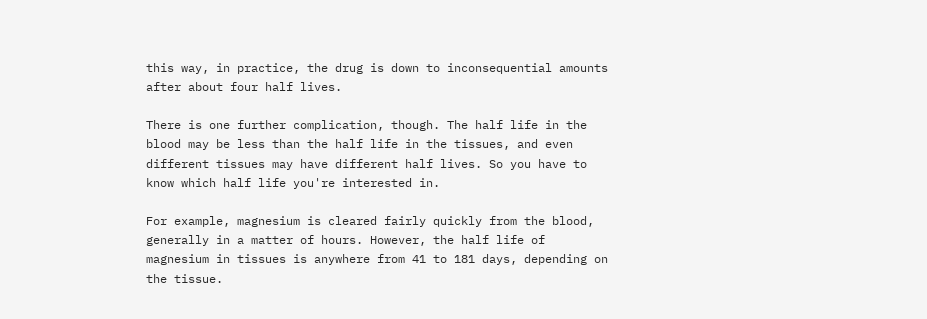this way, in practice, the drug is down to inconsequential amounts after about four half lives.

There is one further complication, though. The half life in the blood may be less than the half life in the tissues, and even different tissues may have different half lives. So you have to know which half life you're interested in.

For example, magnesium is cleared fairly quickly from the blood, generally in a matter of hours. However, the half life of magnesium in tissues is anywhere from 41 to 181 days, depending on the tissue.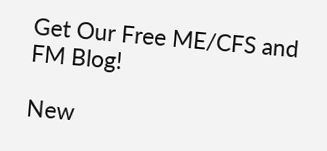Get Our Free ME/CFS and FM Blog!

New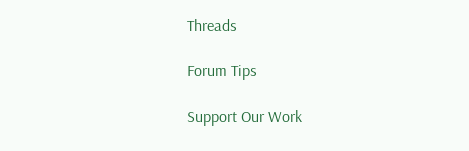Threads

Forum Tips

Support Our Work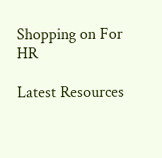Shopping on For HR

Latest Resources